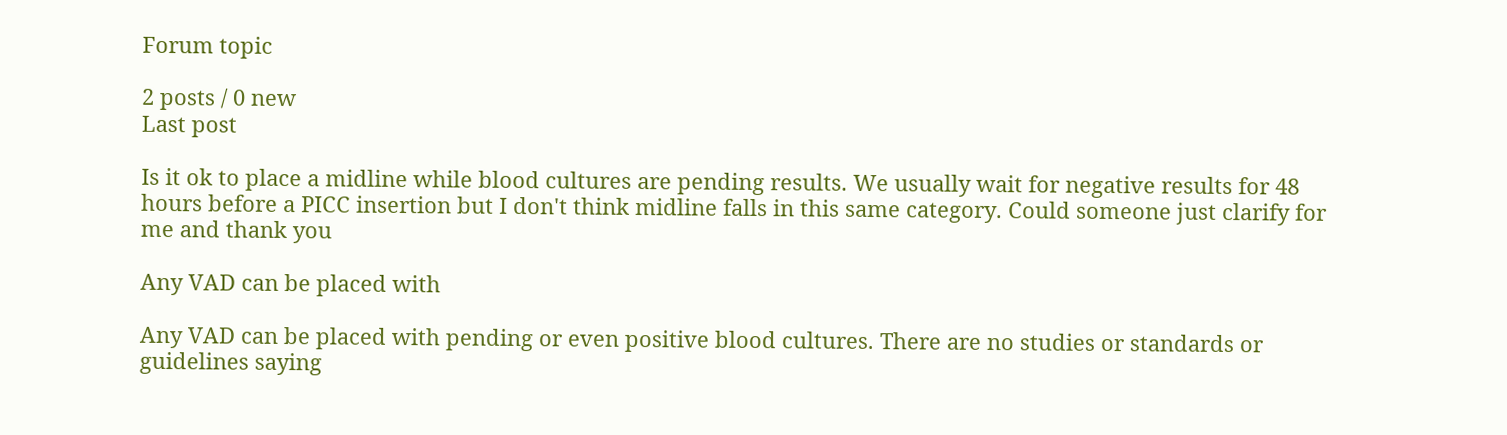Forum topic

2 posts / 0 new
Last post

Is it ok to place a midline while blood cultures are pending results. We usually wait for negative results for 48 hours before a PICC insertion but I don't think midline falls in this same category. Could someone just clarify for me and thank you

Any VAD can be placed with

Any VAD can be placed with pending or even positive blood cultures. There are no studies or standards or guidelines saying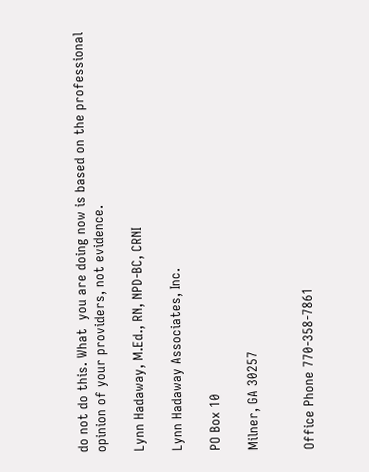do not do this. What  you are doing now is based on the professional opinion of your providers, not evidence.

Lynn Hadaway, M.Ed., RN, NPD-BC, CRNI

Lynn Hadaway Associates, Inc.

PO Box 10

Milner, GA 30257


Office Phone 770-358-7861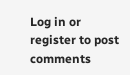Log in or register to post comments